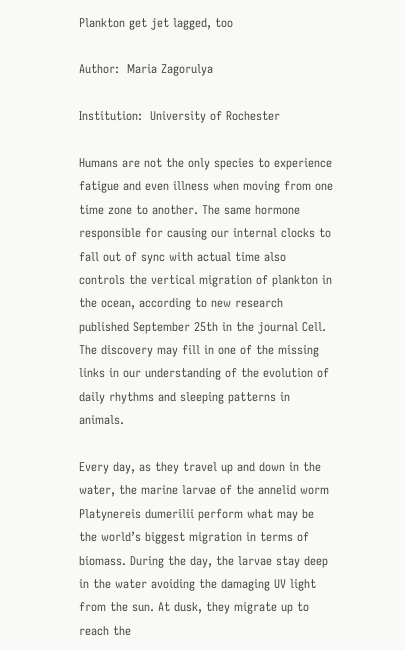Plankton get jet lagged, too

Author:  Maria Zagorulya

Institution:  University of Rochester

Humans are not the only species to experience fatigue and even illness when moving from one time zone to another. The same hormone responsible for causing our internal clocks to fall out of sync with actual time also controls the vertical migration of plankton in the ocean, according to new research published September 25th in the journal Cell. The discovery may fill in one of the missing links in our understanding of the evolution of daily rhythms and sleeping patterns in animals.

Every day, as they travel up and down in the water, the marine larvae of the annelid worm Platynereis dumerilii perform what may be the world’s biggest migration in terms of biomass. During the day, the larvae stay deep in the water avoiding the damaging UV light from the sun. At dusk, they migrate up to reach the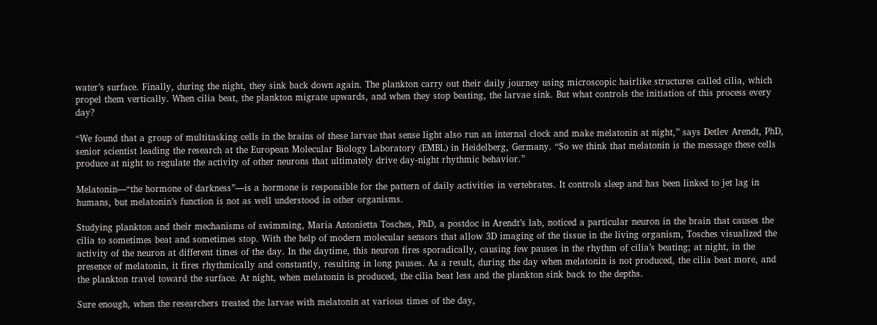water’s surface. Finally, during the night, they sink back down again. The plankton carry out their daily journey using microscopic hairlike structures called cilia, which propel them vertically. When cilia beat, the plankton migrate upwards, and when they stop beating, the larvae sink. But what controls the initiation of this process every day?

“We found that a group of multitasking cells in the brains of these larvae that sense light also run an internal clock and make melatonin at night,” says Detlev Arendt, PhD, senior scientist leading the research at the European Molecular Biology Laboratory (EMBL) in Heidelberg, Germany. “So we think that melatonin is the message these cells produce at night to regulate the activity of other neurons that ultimately drive day-night rhythmic behavior.”

Melatonin—“the hormone of darkness”—is a hormone is responsible for the pattern of daily activities in vertebrates. It controls sleep and has been linked to jet lag in humans, but melatonin’s function is not as well understood in other organisms.

Studying plankton and their mechanisms of swimming, Maria Antonietta Tosches, PhD, a postdoc in Arendt’s lab, noticed a particular neuron in the brain that causes the cilia to sometimes beat and sometimes stop. With the help of modern molecular sensors that allow 3D imaging of the tissue in the living organism, Tosches visualized the activity of the neuron at different times of the day. In the daytime, this neuron fires sporadically, causing few pauses in the rhythm of cilia’s beating; at night, in the presence of melatonin, it fires rhythmically and constantly, resulting in long pauses. As a result, during the day when melatonin is not produced, the cilia beat more, and the plankton travel toward the surface. At night, when melatonin is produced, the cilia beat less and the plankton sink back to the depths.

Sure enough, when the researchers treated the larvae with melatonin at various times of the day,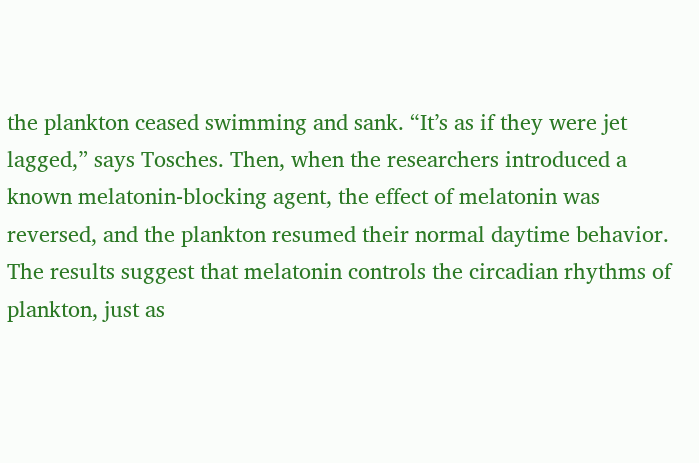the plankton ceased swimming and sank. “It’s as if they were jet lagged,” says Tosches. Then, when the researchers introduced a known melatonin-blocking agent, the effect of melatonin was reversed, and the plankton resumed their normal daytime behavior. The results suggest that melatonin controls the circadian rhythms of plankton, just as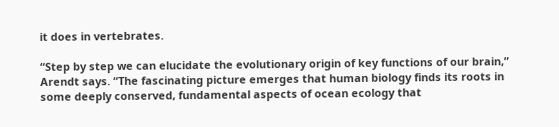it does in vertebrates.

“Step by step we can elucidate the evolutionary origin of key functions of our brain,” Arendt says. “The fascinating picture emerges that human biology finds its roots in some deeply conserved, fundamental aspects of ocean ecology that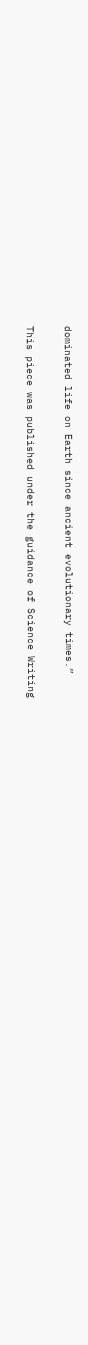dominated life on Earth since ancient evolutionary times.”

This piece was published under the guidance of Science Writing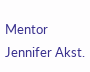Mentor Jennifer Akst.